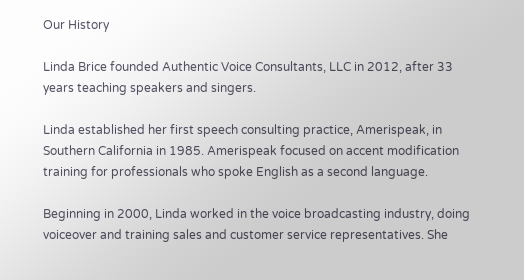Our History

Linda Brice founded Authentic Voice Consultants, LLC in 2012, after 33 years teaching speakers and singers.

Linda established her first speech consulting practice, Amerispeak, in Southern California in 1985. Amerispeak focused on accent modification training for professionals who spoke English as a second language.

Beginning in 2000, Linda worked in the voice broadcasting industry, doing voiceover and training sales and customer service representatives. She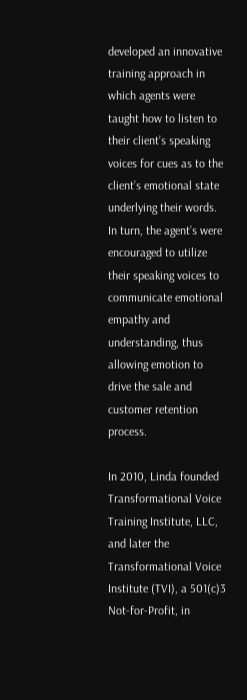developed an innovative training approach in which agents were taught how to listen to their client’s speaking voices for cues as to the client’s emotional state underlying their words. In turn, the agent’s were encouraged to utilize their speaking voices to communicate emotional empathy and understanding, thus allowing emotion to drive the sale and customer retention process.

In 2010, Linda founded Transformational Voice Training Institute, LLC, and later the Transformational Voice Institute (TVI), a 501(c)3 Not-for-Profit, in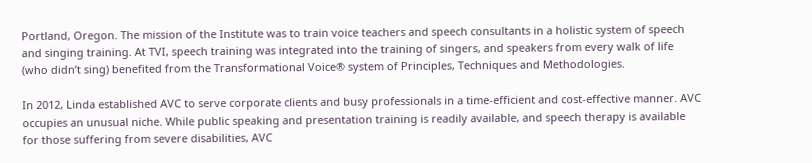Portland, Oregon. The mission of the Institute was to train voice teachers and speech consultants in a holistic system of speech and singing training. At TVI, speech training was integrated into the training of singers, and speakers from every walk of life (who didn’t sing) benefited from the Transformational Voice® system of Principles, Techniques and Methodologies.

In 2012, Linda established AVC to serve corporate clients and busy professionals in a time-efficient and cost-effective manner. AVC occupies an unusual niche. While public speaking and presentation training is readily available, and speech therapy is available for those suffering from severe disabilities, AVC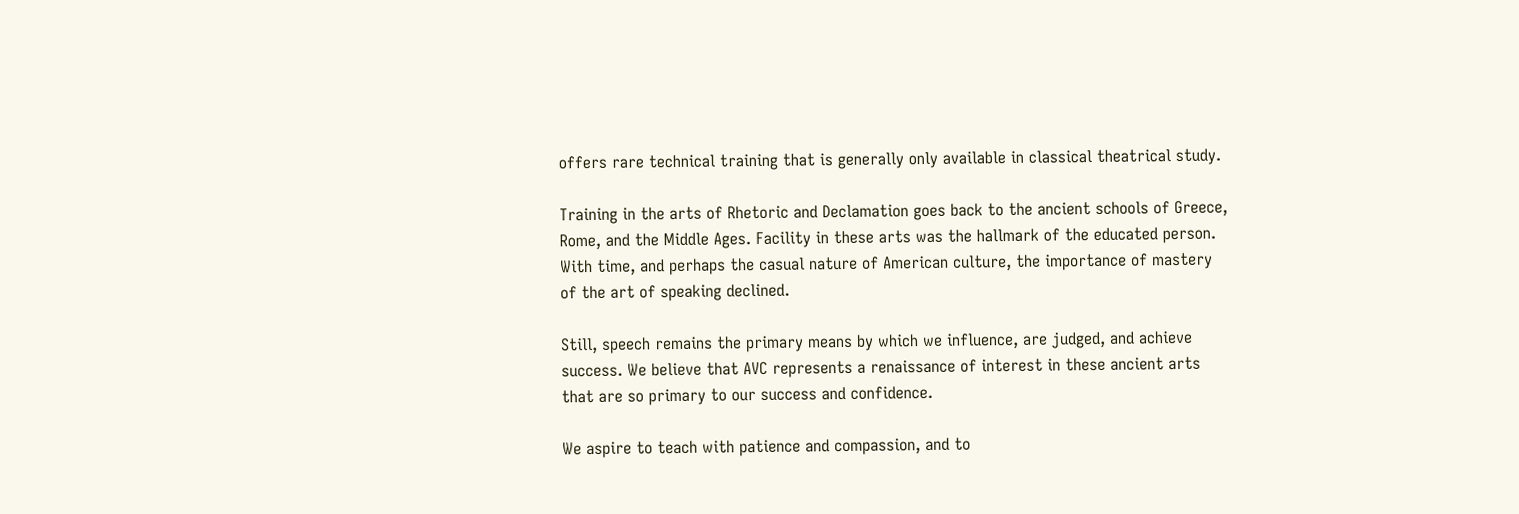offers rare technical training that is generally only available in classical theatrical study.

Training in the arts of Rhetoric and Declamation goes back to the ancient schools of Greece, Rome, and the Middle Ages. Facility in these arts was the hallmark of the educated person. With time, and perhaps the casual nature of American culture, the importance of mastery of the art of speaking declined.

Still, speech remains the primary means by which we influence, are judged, and achieve success. We believe that AVC represents a renaissance of interest in these ancient arts that are so primary to our success and confidence.

We aspire to teach with patience and compassion, and to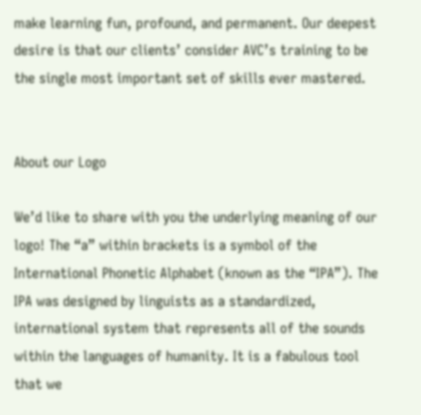make learning fun, profound, and permanent. Our deepest desire is that our clients’ consider AVC’s training to be the single most important set of skills ever mastered.


About our Logo

We’d like to share with you the underlying meaning of our logo! The “a” within brackets is a symbol of the International Phonetic Alphabet (known as the “IPA”). The IPA was designed by linguists as a standardized, international system that represents all of the sounds within the languages of humanity. It is a fabulous tool that we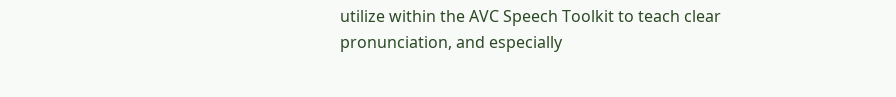utilize within the AVC Speech Toolkit to teach clear pronunciation, and especially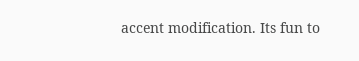accent modification. Its fun to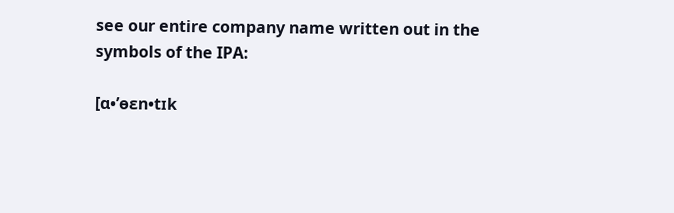see our entire company name written out in the symbols of the IPA:

[ɑ•’ɵɛn•tɪk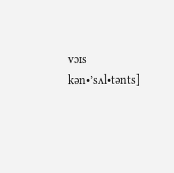vɔɪs kən•’sʌl•tənts]